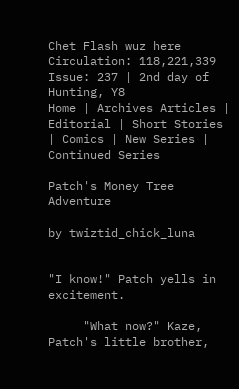Chet Flash wuz here Circulation: 118,221,339 Issue: 237 | 2nd day of Hunting, Y8
Home | Archives Articles | Editorial | Short Stories | Comics | New Series | Continued Series

Patch's Money Tree Adventure

by twiztid_chick_luna


"I know!" Patch yells in excitement.

     "What now?" Kaze, Patch's little brother,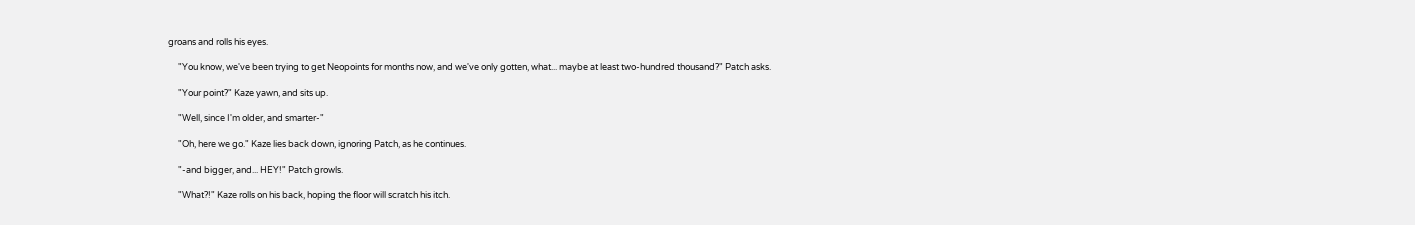groans and rolls his eyes.

     "You know, we've been trying to get Neopoints for months now, and we've only gotten, what... maybe at least two-hundred thousand?" Patch asks.

     "Your point?" Kaze yawn, and sits up.

     "Well, since I'm older, and smarter-"

     "Oh, here we go." Kaze lies back down, ignoring Patch, as he continues.

     "-and bigger, and... HEY!" Patch growls.

     "What?!" Kaze rolls on his back, hoping the floor will scratch his itch.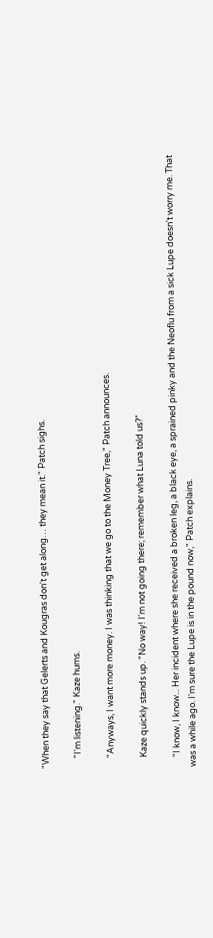"When they say that Gelerts and Kougras don't get along… they mean it." Patch sighs.

     "I'm listening." Kaze hums.

     "Anyways, I want more money. I was thinking that we go to the Money Tree," Patch announces.

     Kaze quickly stands up. "No way! I'm not going there; remember what Luna told us?"

     "I know, I know... Her incident where she received a broken leg, a black eye, a sprained pinky and the Neoflu from a sick Lupe doesn't worry me. That was a while ago. I'm sure the Lupe is in the pound now," Patch explains.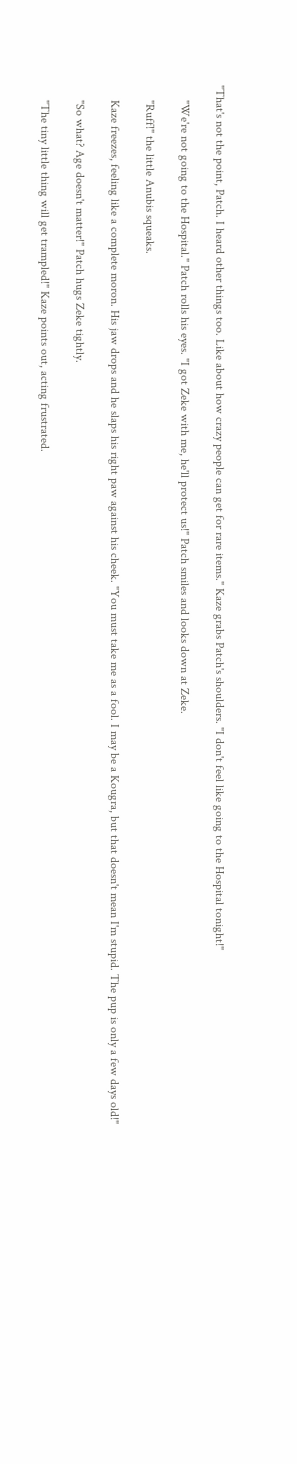"That's not the point, Patch. I heard other things too. Like about how crazy people can get for rare items." Kaze grabs Patch's shoulders. "I don't feel like going to the Hospital tonight!"

     "We're not going to the Hospital." Patch rolls his eyes. "I got Zeke with me, he'll protect us!" Patch smiles and looks down at Zeke.

     "Ruff!" the little Anubis squeaks.

     Kaze freezes, feeling like a complete moron. His jaw drops and he slaps his right paw against his cheek. "You must take me as a fool. I may be a Kougra, but that doesn't mean I'm stupid. The pup is only a few days old!"

     "So what? Age doesn't matter!" Patch hugs Zeke tightly.

     "The tiny little thing will get trampled!" Kaze points out, acting frustrated.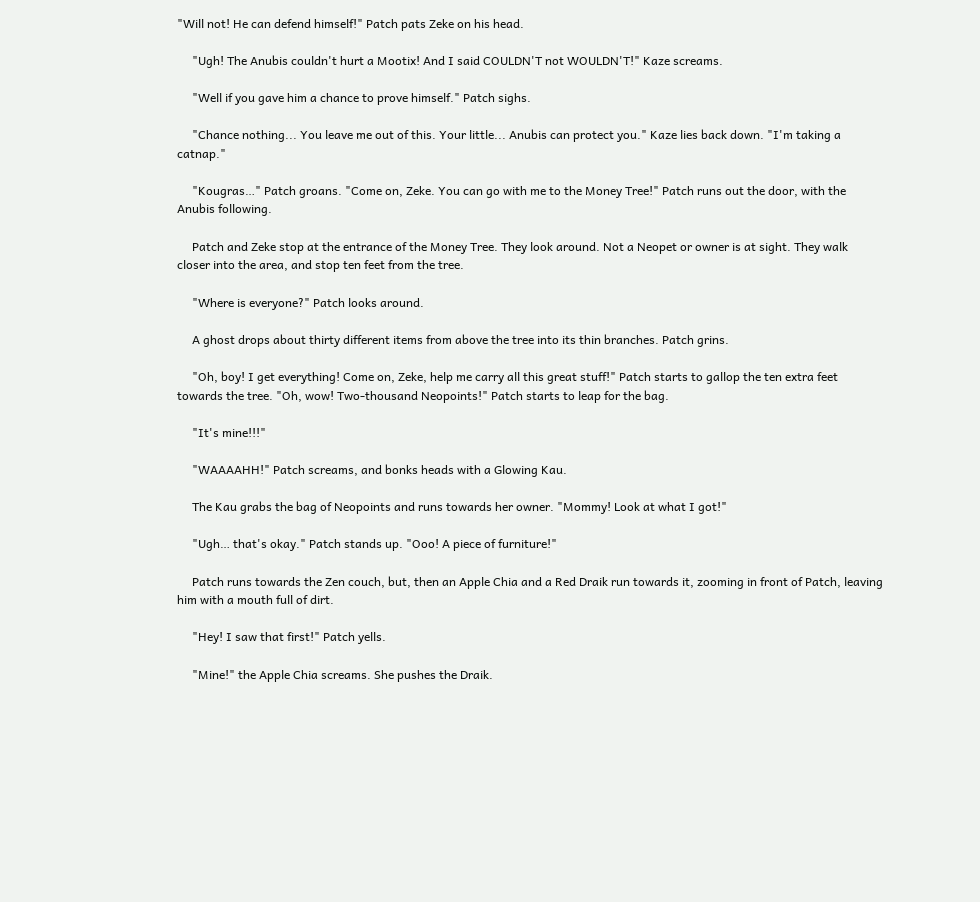"Will not! He can defend himself!" Patch pats Zeke on his head.

     "Ugh! The Anubis couldn't hurt a Mootix! And I said COULDN'T not WOULDN'T!" Kaze screams.

     "Well if you gave him a chance to prove himself." Patch sighs.

     "Chance nothing... You leave me out of this. Your little... Anubis can protect you." Kaze lies back down. "I'm taking a catnap."

     "Kougras…" Patch groans. "Come on, Zeke. You can go with me to the Money Tree!" Patch runs out the door, with the Anubis following.

     Patch and Zeke stop at the entrance of the Money Tree. They look around. Not a Neopet or owner is at sight. They walk closer into the area, and stop ten feet from the tree.

     "Where is everyone?" Patch looks around.

     A ghost drops about thirty different items from above the tree into its thin branches. Patch grins.

     "Oh, boy! I get everything! Come on, Zeke, help me carry all this great stuff!" Patch starts to gallop the ten extra feet towards the tree. "Oh, wow! Two-thousand Neopoints!" Patch starts to leap for the bag.

     "It's mine!!!"

     "WAAAAHH!" Patch screams, and bonks heads with a Glowing Kau.

     The Kau grabs the bag of Neopoints and runs towards her owner. "Mommy! Look at what I got!"

     "Ugh… that's okay." Patch stands up. "Ooo! A piece of furniture!"

     Patch runs towards the Zen couch, but, then an Apple Chia and a Red Draik run towards it, zooming in front of Patch, leaving him with a mouth full of dirt.

     "Hey! I saw that first!" Patch yells.

     "Mine!" the Apple Chia screams. She pushes the Draik.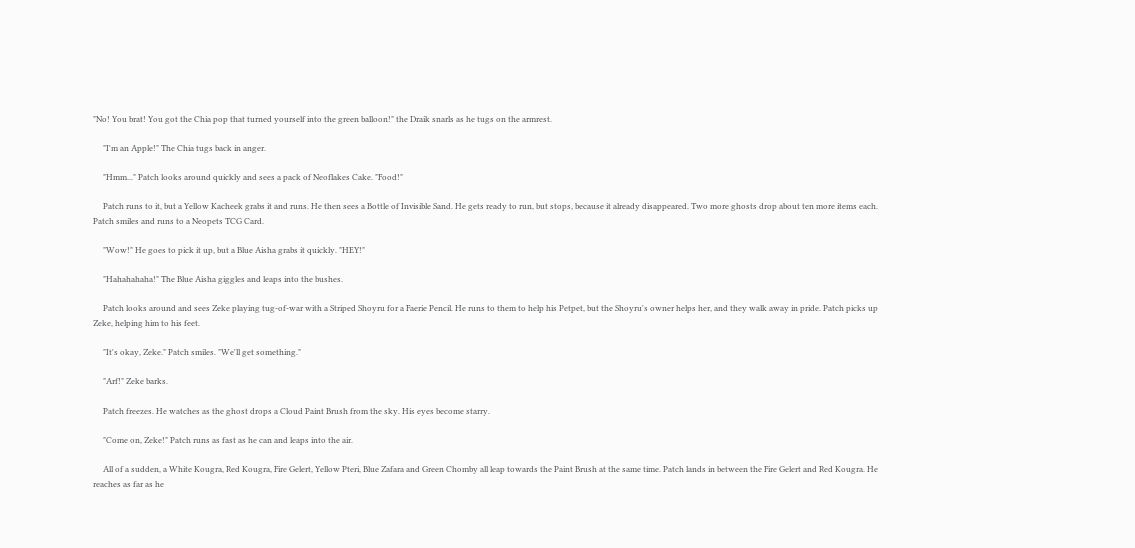"No! You brat! You got the Chia pop that turned yourself into the green balloon!" the Draik snarls as he tugs on the armrest.

     "I'm an Apple!" The Chia tugs back in anger.

     "Hmm..." Patch looks around quickly and sees a pack of Neoflakes Cake. "Food!"

     Patch runs to it, but a Yellow Kacheek grabs it and runs. He then sees a Bottle of Invisible Sand. He gets ready to run, but stops, because it already disappeared. Two more ghosts drop about ten more items each. Patch smiles and runs to a Neopets TCG Card.

     "Wow!" He goes to pick it up, but a Blue Aisha grabs it quickly. "HEY!"

     "Hahahahaha!" The Blue Aisha giggles and leaps into the bushes.

     Patch looks around and sees Zeke playing tug-of-war with a Striped Shoyru for a Faerie Pencil. He runs to them to help his Petpet, but the Shoyru's owner helps her, and they walk away in pride. Patch picks up Zeke, helping him to his feet.

     "It's okay, Zeke." Patch smiles. "We'll get something."

     "Arf!" Zeke barks.

     Patch freezes. He watches as the ghost drops a Cloud Paint Brush from the sky. His eyes become starry.

     "Come on, Zeke!" Patch runs as fast as he can and leaps into the air.

     All of a sudden, a White Kougra, Red Kougra, Fire Gelert, Yellow Pteri, Blue Zafara and Green Chomby all leap towards the Paint Brush at the same time. Patch lands in between the Fire Gelert and Red Kougra. He reaches as far as he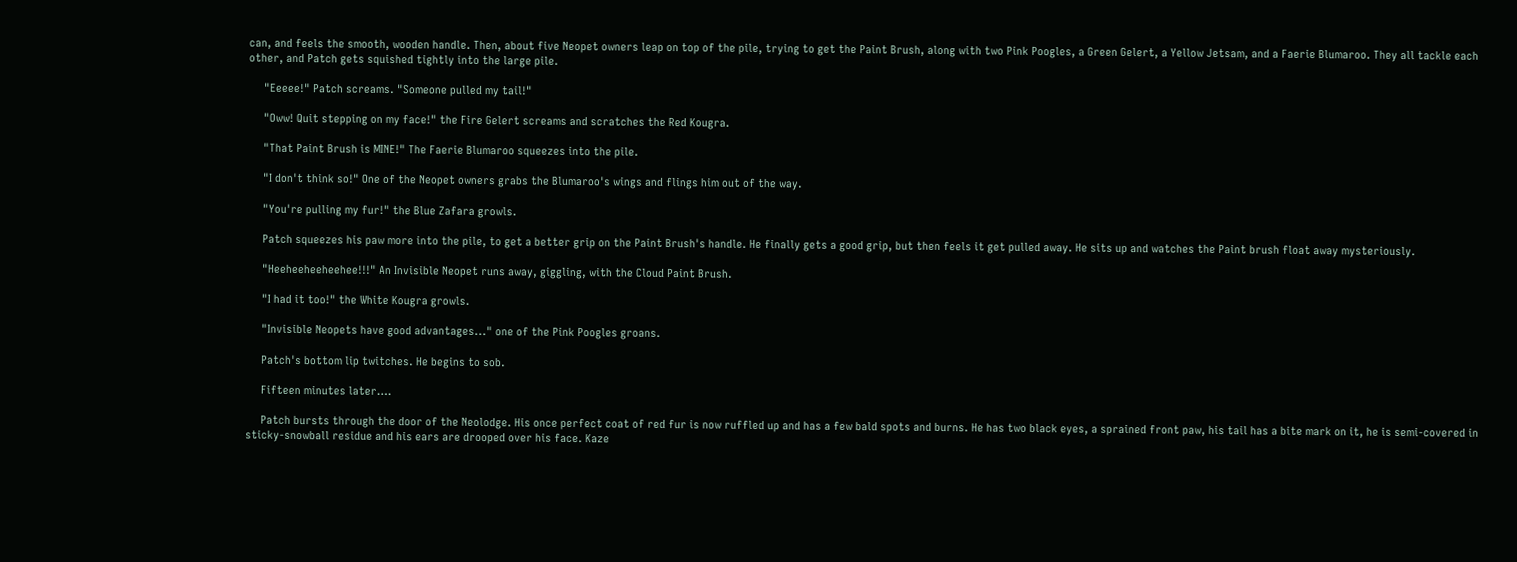can, and feels the smooth, wooden handle. Then, about five Neopet owners leap on top of the pile, trying to get the Paint Brush, along with two Pink Poogles, a Green Gelert, a Yellow Jetsam, and a Faerie Blumaroo. They all tackle each other, and Patch gets squished tightly into the large pile.

     "Eeeee!" Patch screams. "Someone pulled my tail!"

     "Oww! Quit stepping on my face!" the Fire Gelert screams and scratches the Red Kougra.

     "That Paint Brush is MINE!" The Faerie Blumaroo squeezes into the pile.

     "I don't think so!" One of the Neopet owners grabs the Blumaroo's wings and flings him out of the way.

     "You're pulling my fur!" the Blue Zafara growls.

     Patch squeezes his paw more into the pile, to get a better grip on the Paint Brush's handle. He finally gets a good grip, but then feels it get pulled away. He sits up and watches the Paint brush float away mysteriously.

     "Heeheeheeheehee!!!" An Invisible Neopet runs away, giggling, with the Cloud Paint Brush.

     "I had it too!" the White Kougra growls.

     "Invisible Neopets have good advantages..." one of the Pink Poogles groans.

     Patch's bottom lip twitches. He begins to sob.

     Fifteen minutes later….

     Patch bursts through the door of the Neolodge. His once perfect coat of red fur is now ruffled up and has a few bald spots and burns. He has two black eyes, a sprained front paw, his tail has a bite mark on it, he is semi-covered in sticky-snowball residue and his ears are drooped over his face. Kaze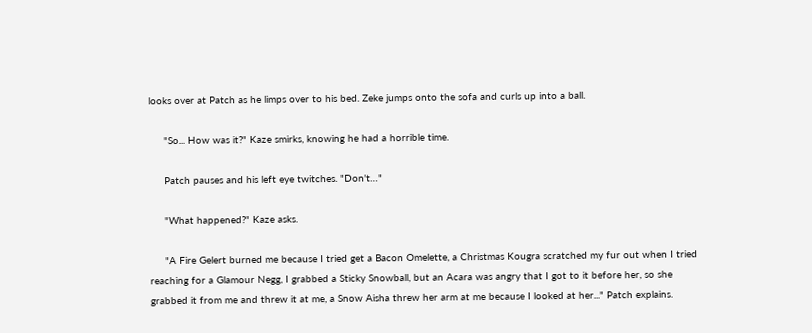looks over at Patch as he limps over to his bed. Zeke jumps onto the sofa and curls up into a ball.

     "So... How was it?" Kaze smirks, knowing he had a horrible time.

     Patch pauses and his left eye twitches. "Don't…"

     "What happened?" Kaze asks.

     "A Fire Gelert burned me because I tried get a Bacon Omelette, a Christmas Kougra scratched my fur out when I tried reaching for a Glamour Negg, I grabbed a Sticky Snowball, but an Acara was angry that I got to it before her, so she grabbed it from me and threw it at me, a Snow Aisha threw her arm at me because I looked at her..." Patch explains.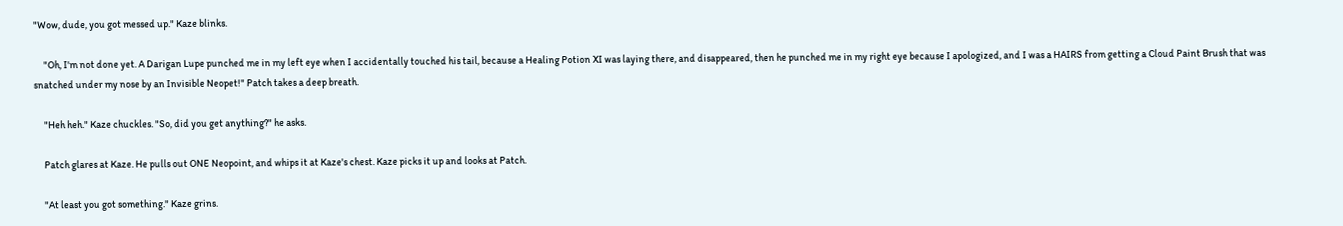"Wow, dude, you got messed up." Kaze blinks.

     "Oh, I'm not done yet. A Darigan Lupe punched me in my left eye when I accidentally touched his tail, because a Healing Potion XI was laying there, and disappeared, then he punched me in my right eye because I apologized, and I was a HAIRS from getting a Cloud Paint Brush that was snatched under my nose by an Invisible Neopet!" Patch takes a deep breath.

     "Heh heh." Kaze chuckles. "So, did you get anything?" he asks.

     Patch glares at Kaze. He pulls out ONE Neopoint, and whips it at Kaze's chest. Kaze picks it up and looks at Patch.

     "At least you got something." Kaze grins.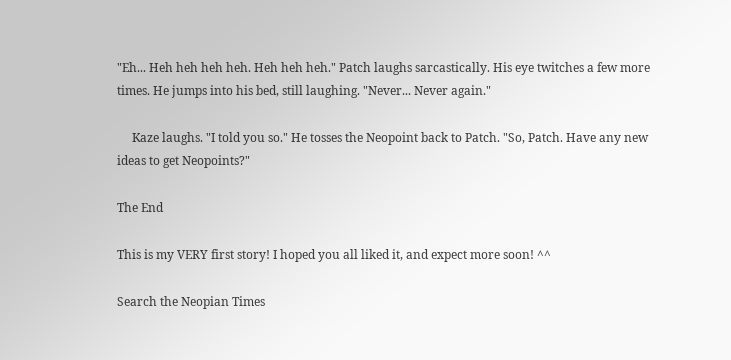"Eh... Heh heh heh heh. Heh heh heh." Patch laughs sarcastically. His eye twitches a few more times. He jumps into his bed, still laughing. "Never... Never again."

     Kaze laughs. "I told you so." He tosses the Neopoint back to Patch. "So, Patch. Have any new ideas to get Neopoints?"

The End

This is my VERY first story! I hoped you all liked it, and expect more soon! ^^

Search the Neopian Times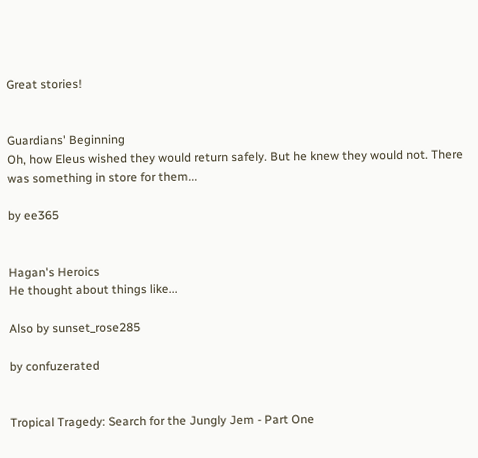Great stories!


Guardians' Beginning
Oh, how Eleus wished they would return safely. But he knew they would not. There was something in store for them...

by ee365


Hagan's Heroics
He thought about things like...

Also by sunset_rose285

by confuzerated


Tropical Tragedy: Search for the Jungly Jem - Part One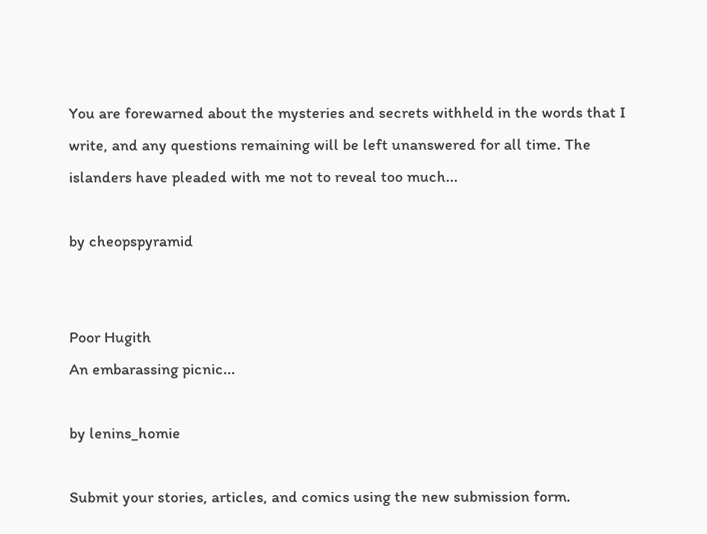You are forewarned about the mysteries and secrets withheld in the words that I write, and any questions remaining will be left unanswered for all time. The islanders have pleaded with me not to reveal too much...

by cheopspyramid


Poor Hugith
An embarassing picnic...

by lenins_homie

Submit your stories, articles, and comics using the new submission form.